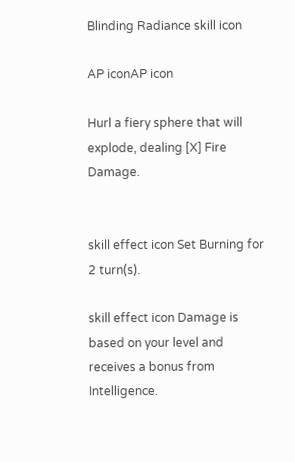Blinding Radiance skill icon

AP iconAP icon

Hurl a fiery sphere that will explode, dealing [X] Fire Damage.


skill effect icon Set Burning for 2 turn(s).

skill effect icon Damage is based on your level and receives a bonus from Intelligence.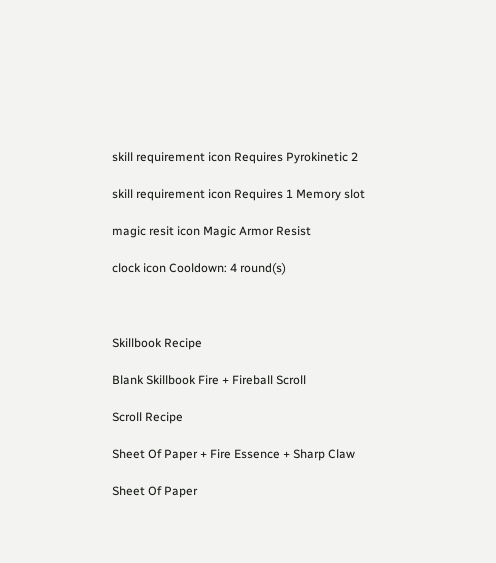skill requirement icon Requires Pyrokinetic 2

skill requirement icon Requires 1 Memory slot

magic resit icon Magic Armor Resist

clock icon Cooldown: 4 round(s)



Skillbook Recipe

Blank Skillbook Fire + Fireball Scroll

Scroll Recipe

Sheet Of Paper + Fire Essence + Sharp Claw

Sheet Of Paper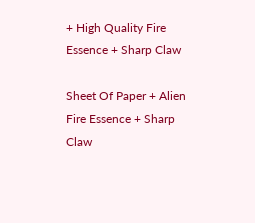+ High Quality Fire Essence + Sharp Claw

Sheet Of Paper + Alien Fire Essence + Sharp Claw